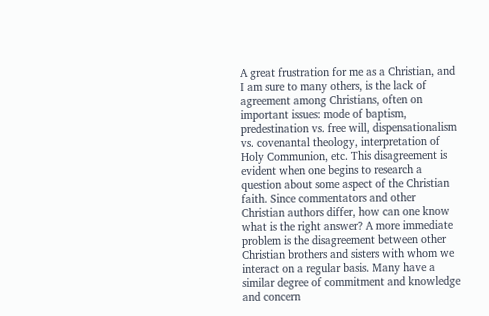A great frustration for me as a Christian, and I am sure to many others, is the lack of agreement among Christians, often on important issues: mode of baptism, predestination vs. free will, dispensationalism vs. covenantal theology, interpretation of Holy Communion, etc. This disagreement is evident when one begins to research a question about some aspect of the Christian faith. Since commentators and other Christian authors differ, how can one know what is the right answer? A more immediate problem is the disagreement between other Christian brothers and sisters with whom we interact on a regular basis. Many have a similar degree of commitment and knowledge and concern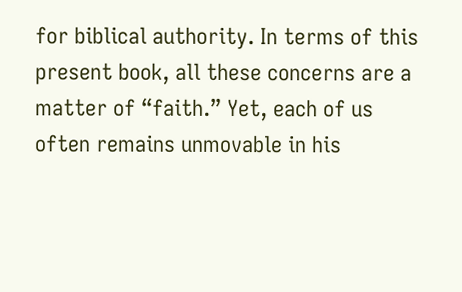for biblical authority. In terms of this present book, all these concerns are a matter of “faith.” Yet, each of us often remains unmovable in his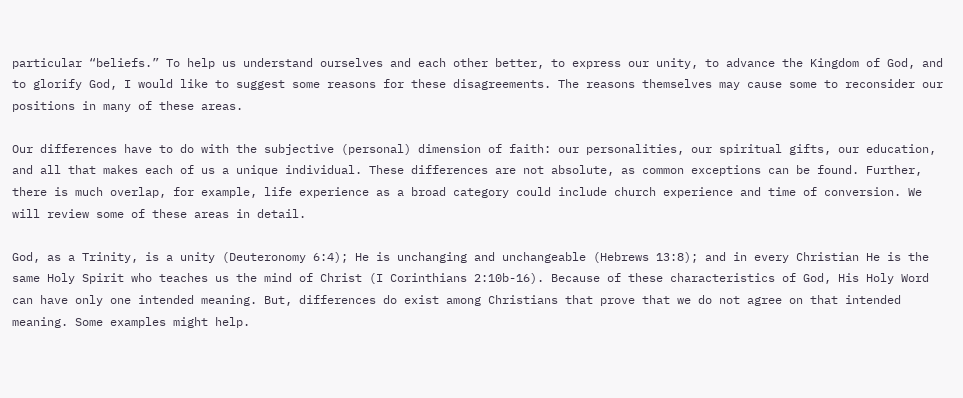particular “beliefs.” To help us understand ourselves and each other better, to express our unity, to advance the Kingdom of God, and to glorify God, I would like to suggest some reasons for these disagreements. The reasons themselves may cause some to reconsider our positions in many of these areas.

Our differences have to do with the subjective (personal) dimension of faith: our personalities, our spiritual gifts, our education, and all that makes each of us a unique individual. These differences are not absolute, as common exceptions can be found. Further, there is much overlap, for example, life experience as a broad category could include church experience and time of conversion. We will review some of these areas in detail.

God, as a Trinity, is a unity (Deuteronomy 6:4); He is unchanging and unchangeable (Hebrews 13:8); and in every Christian He is the same Holy Spirit who teaches us the mind of Christ (I Corinthians 2:10b-16). Because of these characteristics of God, His Holy Word can have only one intended meaning. But, differences do exist among Christians that prove that we do not agree on that intended meaning. Some examples might help.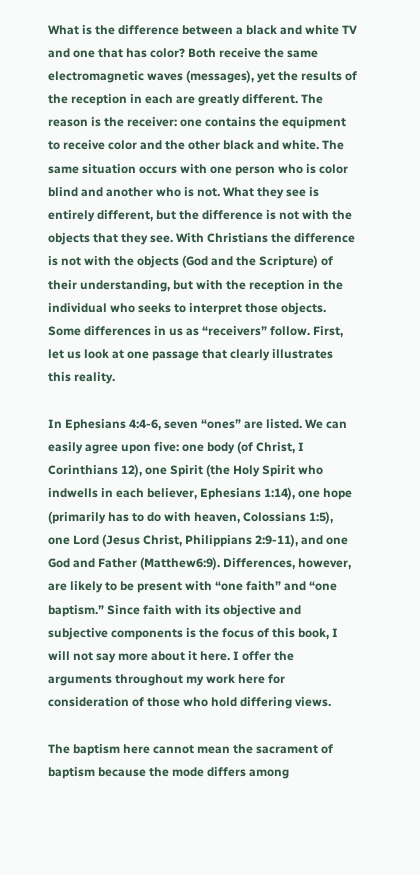What is the difference between a black and white TV and one that has color? Both receive the same electromagnetic waves (messages), yet the results of the reception in each are greatly different. The reason is the receiver: one contains the equipment to receive color and the other black and white. The same situation occurs with one person who is color blind and another who is not. What they see is entirely different, but the difference is not with the objects that they see. With Christians the difference is not with the objects (God and the Scripture) of their understanding, but with the reception in the individual who seeks to interpret those objects. Some differences in us as “receivers” follow. First, let us look at one passage that clearly illustrates this reality.

In Ephesians 4:4-6, seven “ones” are listed. We can easily agree upon five: one body (of Christ, I Corinthians 12), one Spirit (the Holy Spirit who indwells in each believer, Ephesians 1:14), one hope (primarily has to do with heaven, Colossians 1:5), one Lord (Jesus Christ, Philippians 2:9-11), and one God and Father (Matthew6:9). Differences, however, are likely to be present with “one faith” and “one baptism.” Since faith with its objective and subjective components is the focus of this book, I will not say more about it here. I offer the arguments throughout my work here for consideration of those who hold differing views.

The baptism here cannot mean the sacrament of baptism because the mode differs among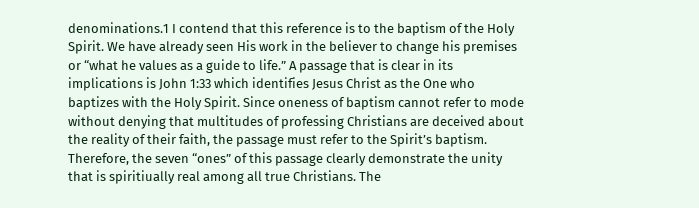denominations.1 I contend that this reference is to the baptism of the Holy Spirit. We have already seen His work in the believer to change his premises or “what he values as a guide to life.” A passage that is clear in its implications is John 1:33 which identifies Jesus Christ as the One who baptizes with the Holy Spirit. Since oneness of baptism cannot refer to mode without denying that multitudes of professing Christians are deceived about the reality of their faith, the passage must refer to the Spirit’s baptism. Therefore, the seven “ones” of this passage clearly demonstrate the unity that is spiritiually real among all true Christians. The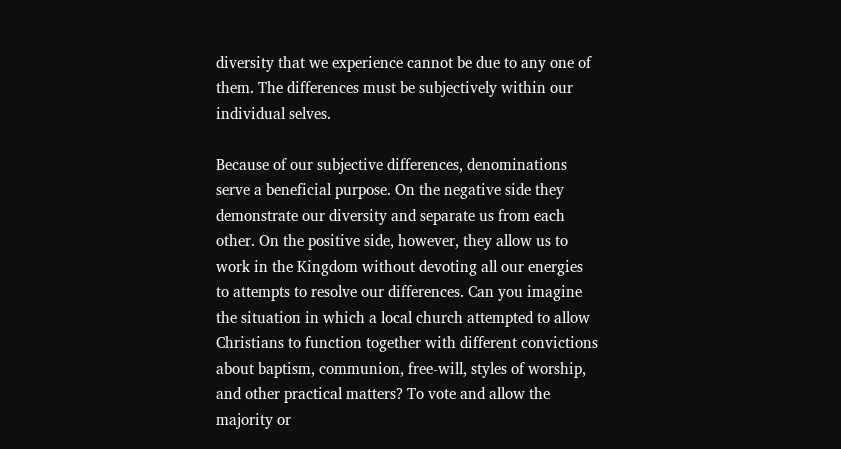diversity that we experience cannot be due to any one of them. The differences must be subjectively within our individual selves.

Because of our subjective differences, denominations serve a beneficial purpose. On the negative side they demonstrate our diversity and separate us from each other. On the positive side, however, they allow us to work in the Kingdom without devoting all our energies to attempts to resolve our differences. Can you imagine the situation in which a local church attempted to allow Christians to function together with different convictions about baptism, communion, free-will, styles of worship, and other practical matters? To vote and allow the majority or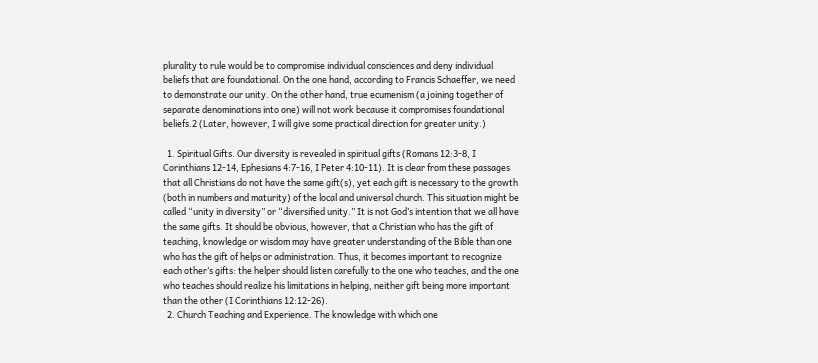plurality to rule would be to compromise individual consciences and deny individual beliefs that are foundational. On the one hand, according to Francis Schaeffer, we need to demonstrate our unity. On the other hand, true ecumenism (a joining together of separate denominations into one) will not work because it compromises foundational beliefs.2 (Later, however, I will give some practical direction for greater unity.)

  1. Spiritual Gifts. Our diversity is revealed in spiritual gifts (Romans 12:3-8, I Corinthians 12-14, Ephesians 4:7-16, I Peter 4:10-11). It is clear from these passages that all Christians do not have the same gift(s), yet each gift is necessary to the growth (both in numbers and maturity) of the local and universal church. This situation might be called “unity in diversity” or “diversified unity.” It is not God’s intention that we all have the same gifts. It should be obvious, however, that a Christian who has the gift of teaching, knowledge or wisdom may have greater understanding of the Bible than one who has the gift of helps or administration. Thus, it becomes important to recognize each other’s gifts: the helper should listen carefully to the one who teaches, and the one who teaches should realize his limitations in helping, neither gift being more important than the other (I Corinthians 12:12-26).
  2. Church Teaching and Experience. The knowledge with which one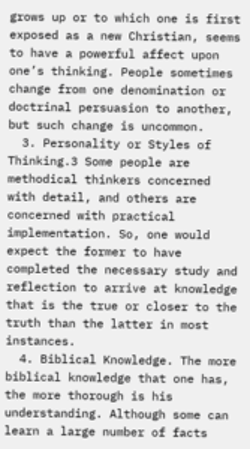grows up or to which one is first exposed as a new Christian, seems to have a powerful affect upon one’s thinking. People sometimes change from one denomination or doctrinal persuasion to another, but such change is uncommon.
  3. Personality or Styles of Thinking.3 Some people are methodical thinkers concerned with detail, and others are concerned with practical implementation. So, one would expect the former to have completed the necessary study and reflection to arrive at knowledge that is the true or closer to the truth than the latter in most instances.
  4. Biblical Knowledge. The more biblical knowledge that one has, the more thorough is his understanding. Although some can learn a large number of facts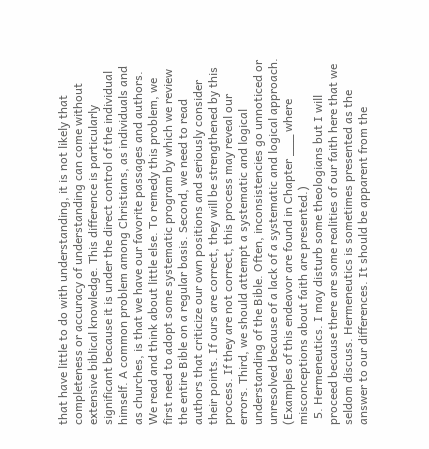that have little to do with understanding, it is not likely that completeness or accuracy of understanding can come without extensive biblical knowledge. This difference is particularly significant because it is under the direct control of the individual himself. A common problem among Christians, as individuals and as churches, is that we have our favorite passages and authors. We read and think about little else. To remedy this problem, we first need to adopt some systematic program by which we review the entire Bible on a regular basis. Second, we need to read authors that criticize our own positions and seriously consider their points. If ours are correct, they will be strengthened by this process. If they are not correct, this process may reveal our errors. Third, we should attempt a systematic and logical understanding of the Bible. Often, inconsistencies go unnoticed or unresolved because of a lack of a systematic and logical approach. (Examples of this endeavor are found in Chapter ___ where misconceptions about faith are presented.)
  5. Hermeneutics. I may disturb some theologians but I will proceed because there are some realities of our faith here that we seldom discuss. Hermeneutics is sometimes presented as the answer to our differences. It should be apparent from the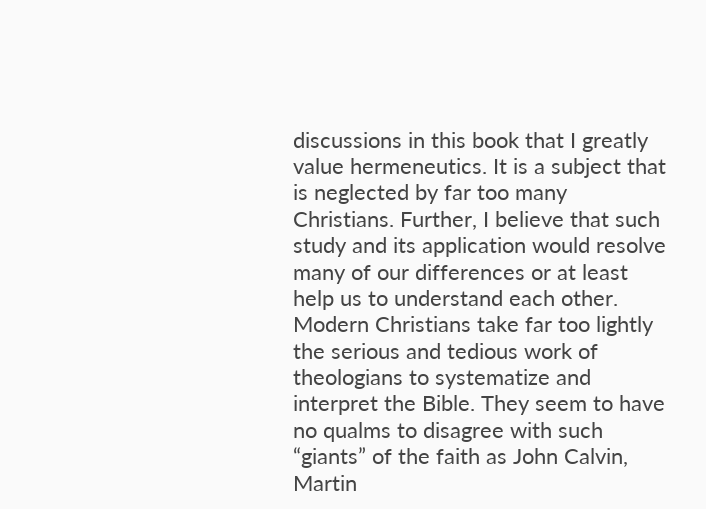discussions in this book that I greatly value hermeneutics. It is a subject that is neglected by far too many Christians. Further, I believe that such study and its application would resolve many of our differences or at least help us to understand each other. Modern Christians take far too lightly the serious and tedious work of theologians to systematize and interpret the Bible. They seem to have no qualms to disagree with such “giants” of the faith as John Calvin, Martin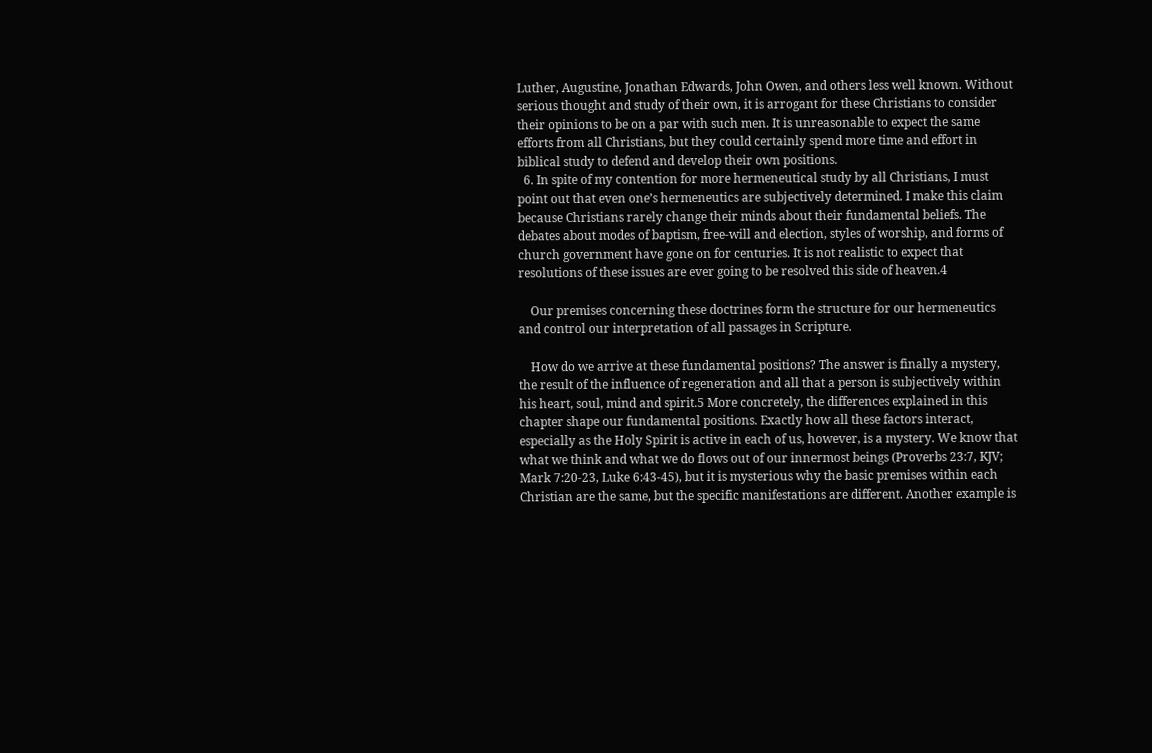Luther, Augustine, Jonathan Edwards, John Owen, and others less well known. Without serious thought and study of their own, it is arrogant for these Christians to consider their opinions to be on a par with such men. It is unreasonable to expect the same efforts from all Christians, but they could certainly spend more time and effort in biblical study to defend and develop their own positions.
  6. In spite of my contention for more hermeneutical study by all Christians, I must point out that even one’s hermeneutics are subjectively determined. I make this claim because Christians rarely change their minds about their fundamental beliefs. The debates about modes of baptism, free-will and election, styles of worship, and forms of church government have gone on for centuries. It is not realistic to expect that resolutions of these issues are ever going to be resolved this side of heaven.4

    Our premises concerning these doctrines form the structure for our hermeneutics and control our interpretation of all passages in Scripture.

    How do we arrive at these fundamental positions? The answer is finally a mystery, the result of the influence of regeneration and all that a person is subjectively within his heart, soul, mind and spirit.5 More concretely, the differences explained in this chapter shape our fundamental positions. Exactly how all these factors interact, especially as the Holy Spirit is active in each of us, however, is a mystery. We know that what we think and what we do flows out of our innermost beings (Proverbs 23:7, KJV; Mark 7:20-23, Luke 6:43-45), but it is mysterious why the basic premises within each Christian are the same, but the specific manifestations are different. Another example is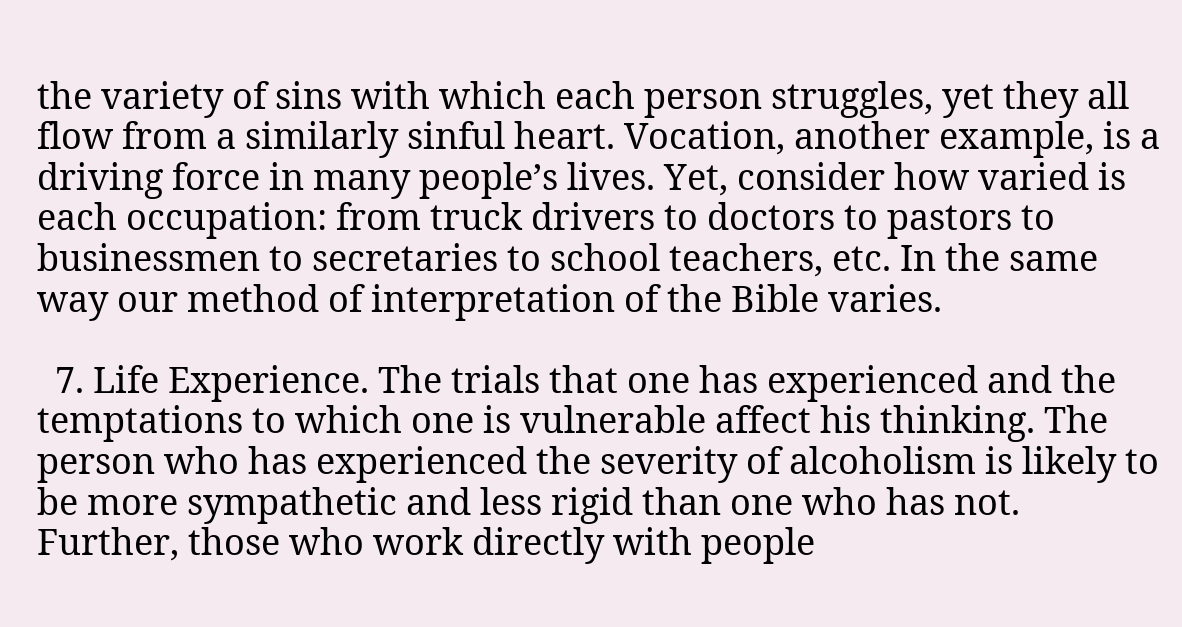the variety of sins with which each person struggles, yet they all flow from a similarly sinful heart. Vocation, another example, is a driving force in many people’s lives. Yet, consider how varied is each occupation: from truck drivers to doctors to pastors to businessmen to secretaries to school teachers, etc. In the same way our method of interpretation of the Bible varies.

  7. Life Experience. The trials that one has experienced and the temptations to which one is vulnerable affect his thinking. The person who has experienced the severity of alcoholism is likely to be more sympathetic and less rigid than one who has not. Further, those who work directly with people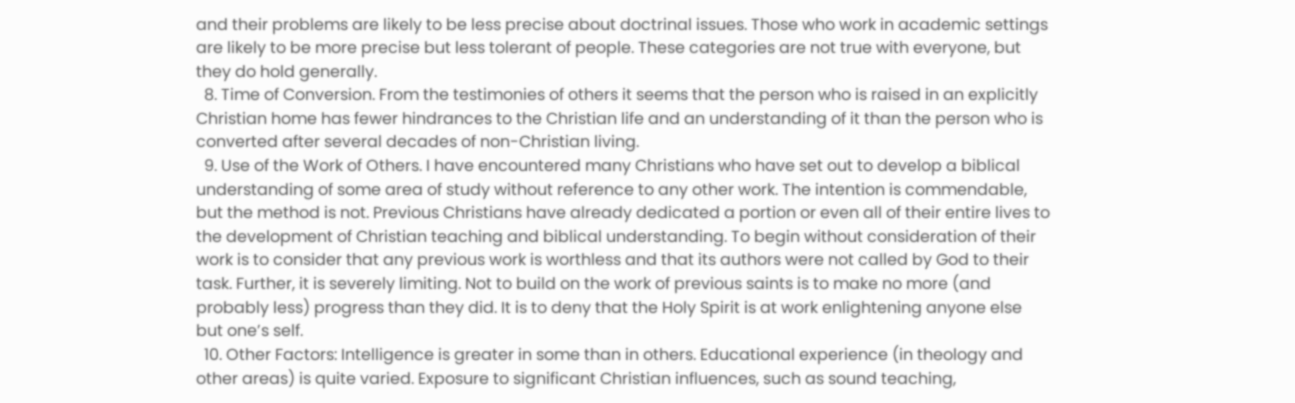and their problems are likely to be less precise about doctrinal issues. Those who work in academic settings are likely to be more precise but less tolerant of people. These categories are not true with everyone, but they do hold generally.
  8. Time of Conversion. From the testimonies of others it seems that the person who is raised in an explicitly Christian home has fewer hindrances to the Christian life and an understanding of it than the person who is converted after several decades of non-Christian living.
  9. Use of the Work of Others. I have encountered many Christians who have set out to develop a biblical understanding of some area of study without reference to any other work. The intention is commendable, but the method is not. Previous Christians have already dedicated a portion or even all of their entire lives to the development of Christian teaching and biblical understanding. To begin without consideration of their work is to consider that any previous work is worthless and that its authors were not called by God to their task. Further, it is severely limiting. Not to build on the work of previous saints is to make no more (and probably less) progress than they did. It is to deny that the Holy Spirit is at work enlightening anyone else but one’s self.
  10. Other Factors: Intelligence is greater in some than in others. Educational experience (in theology and other areas) is quite varied. Exposure to significant Christian influences, such as sound teaching,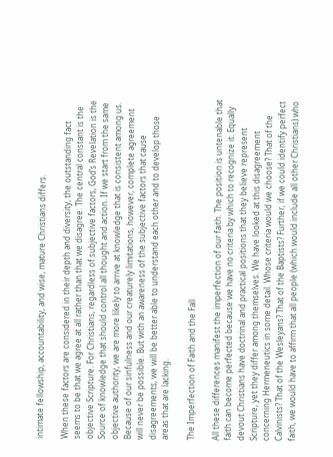intimate fellowship, accountability, and wise, mature Christians differs.

When these factors are considered in their depth and diversity, the outstanding fact seems to be that we agree at all rather than that we disagree. The central constant is the objective Scripture. For Christians, regardless of subjective factors, God’s Revelation is the Source of knowledge that should control all thought and action. If we start from the same objective authority, we are more likely to arrive at knowledge that is consistent among us. Because of our sinfulness and our creaturely limitations, however, complete agreement will never be possible. But with an awareness of the subjective factors that cause disagreements, we will be better able to understand each other and to develop those areas that are lacking.

The Imperfection of Faith and the Fall

All these differences manifest the imperfection of our faith. The position is untenable that faith can become perfected because we have no criteria by which to recognize it. Equally devout Christians have doctrinal and practical positions that they believe represent Scripture, yet they differ among themselves. We have looked at this disagreement concerning Hermeneutics in some detail. Whose criteria would we choose? That of the Calvinists? That of the Wesleyans? That of the Baptists? Further, if we could identify perfect faith, we would have to affirm that all people (which would include all other Christians) who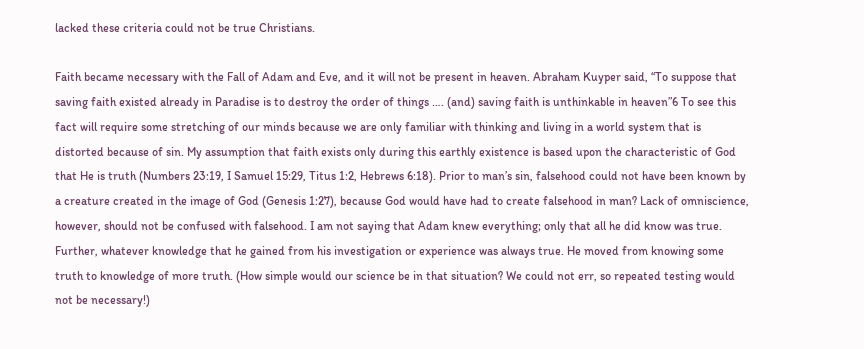lacked these criteria could not be true Christians.

Faith became necessary with the Fall of Adam and Eve, and it will not be present in heaven. Abraham Kuyper said, “To suppose that saving faith existed already in Paradise is to destroy the order of things …. (and) saving faith is unthinkable in heaven”6 To see this fact will require some stretching of our minds because we are only familiar with thinking and living in a world system that is distorted because of sin. My assumption that faith exists only during this earthly existence is based upon the characteristic of God that He is truth (Numbers 23:19, I Samuel 15:29, Titus 1:2, Hebrews 6:18). Prior to man’s sin, falsehood could not have been known by a creature created in the image of God (Genesis 1:27), because God would have had to create falsehood in man? Lack of omniscience, however, should not be confused with falsehood. I am not saying that Adam knew everything; only that all he did know was true. Further, whatever knowledge that he gained from his investigation or experience was always true. He moved from knowing some truth to knowledge of more truth. (How simple would our science be in that situation? We could not err, so repeated testing would not be necessary!)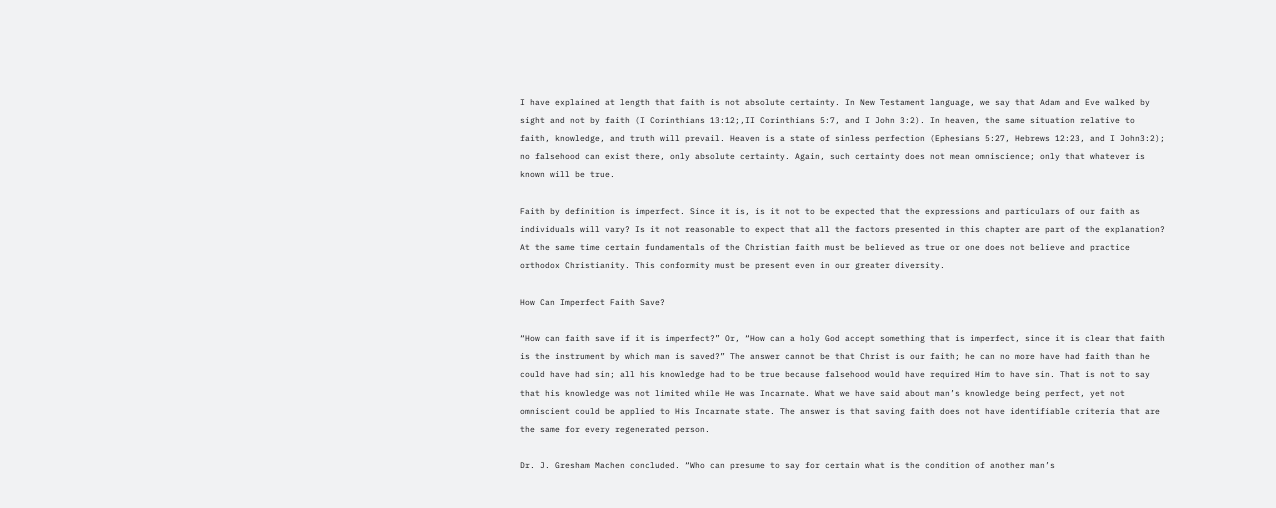I have explained at length that faith is not absolute certainty. In New Testament language, we say that Adam and Eve walked by sight and not by faith (I Corinthians 13:12;,II Corinthians 5:7, and I John 3:2). In heaven, the same situation relative to faith, knowledge, and truth will prevail. Heaven is a state of sinless perfection (Ephesians 5:27, Hebrews 12:23, and I John3:2); no falsehood can exist there, only absolute certainty. Again, such certainty does not mean omniscience; only that whatever is known will be true.

Faith by definition is imperfect. Since it is, is it not to be expected that the expressions and particulars of our faith as individuals will vary? Is it not reasonable to expect that all the factors presented in this chapter are part of the explanation? At the same time certain fundamentals of the Christian faith must be believed as true or one does not believe and practice orthodox Christianity. This conformity must be present even in our greater diversity.

How Can Imperfect Faith Save?

“How can faith save if it is imperfect?” Or, “How can a holy God accept something that is imperfect, since it is clear that faith is the instrument by which man is saved?” The answer cannot be that Christ is our faith; he can no more have had faith than he could have had sin; all his knowledge had to be true because falsehood would have required Him to have sin. That is not to say that his knowledge was not limited while He was Incarnate. What we have said about man’s knowledge being perfect, yet not omniscient could be applied to His Incarnate state. The answer is that saving faith does not have identifiable criteria that are the same for every regenerated person.

Dr. J. Gresham Machen concluded. “Who can presume to say for certain what is the condition of another man’s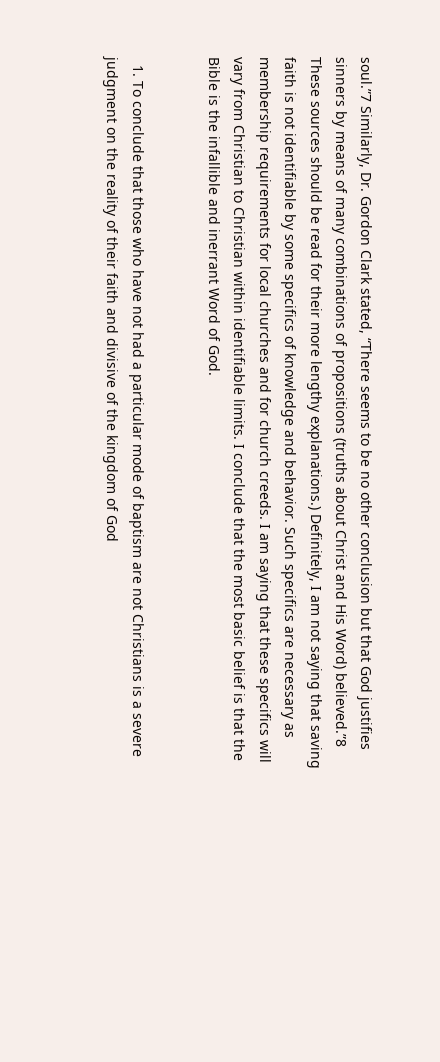soul.”7 Similarly, Dr. Gordon Clark stated, “There seems to be no other conclusion but that God justifies sinners by means of many combinations of propositions (truths about Christ and His Word) believed.”8 These sources should be read for their more lengthy explanations.) Definitely, I am not saying that saving faith is not identifiable by some specifics of knowledge and behavior. Such specifics are necessary as membership requirements for local churches and for church creeds. I am saying that these specifics will vary from Christian to Christian within identifiable limits. I conclude that the most basic belief is that the Bible is the infallible and inerrant Word of God.


  1. To conclude that those who have not had a particular mode of baptism are not Christians is a severe judgment on the reality of their faith and divisive of the kingdom of God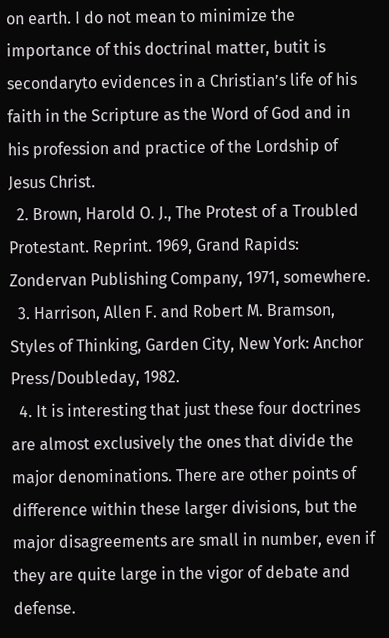on earth. I do not mean to minimize the importance of this doctrinal matter, butit is secondaryto evidences in a Christian’s life of his faith in the Scripture as the Word of God and in his profession and practice of the Lordship of Jesus Christ.
  2. Brown, Harold O. J., The Protest of a Troubled Protestant. Reprint. 1969, Grand Rapids: Zondervan Publishing Company, 1971, somewhere.
  3. Harrison, Allen F. and Robert M. Bramson, Styles of Thinking, Garden City, New York: Anchor Press/Doubleday, 1982.
  4. It is interesting that just these four doctrines are almost exclusively the ones that divide the major denominations. There are other points of difference within these larger divisions, but the major disagreements are small in number, even if they are quite large in the vigor of debate and defense.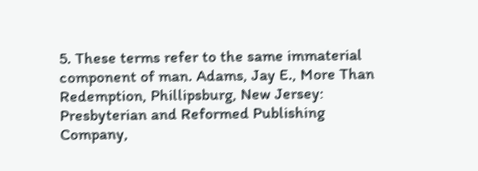5. These terms refer to the same immaterial component of man. Adams, Jay E., More Than Redemption, Phillipsburg, New Jersey: Presbyterian and Reformed Publishing Company,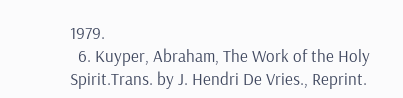1979.
  6. Kuyper, Abraham, The Work of the Holy Spirit.Trans. by J. Hendri De Vries., Reprint.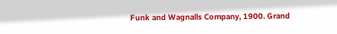Funk and Wagnalls Company, 1900. Grand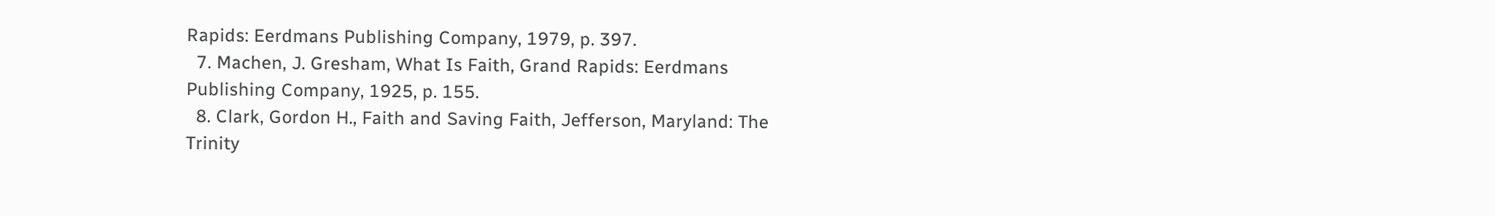Rapids: Eerdmans Publishing Company, 1979, p. 397.
  7. Machen, J. Gresham, What Is Faith, Grand Rapids: Eerdmans Publishing Company, 1925, p. 155.
  8. Clark, Gordon H., Faith and Saving Faith, Jefferson, Maryland: The Trinity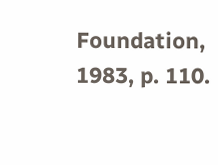Foundation, 1983, p. 110.